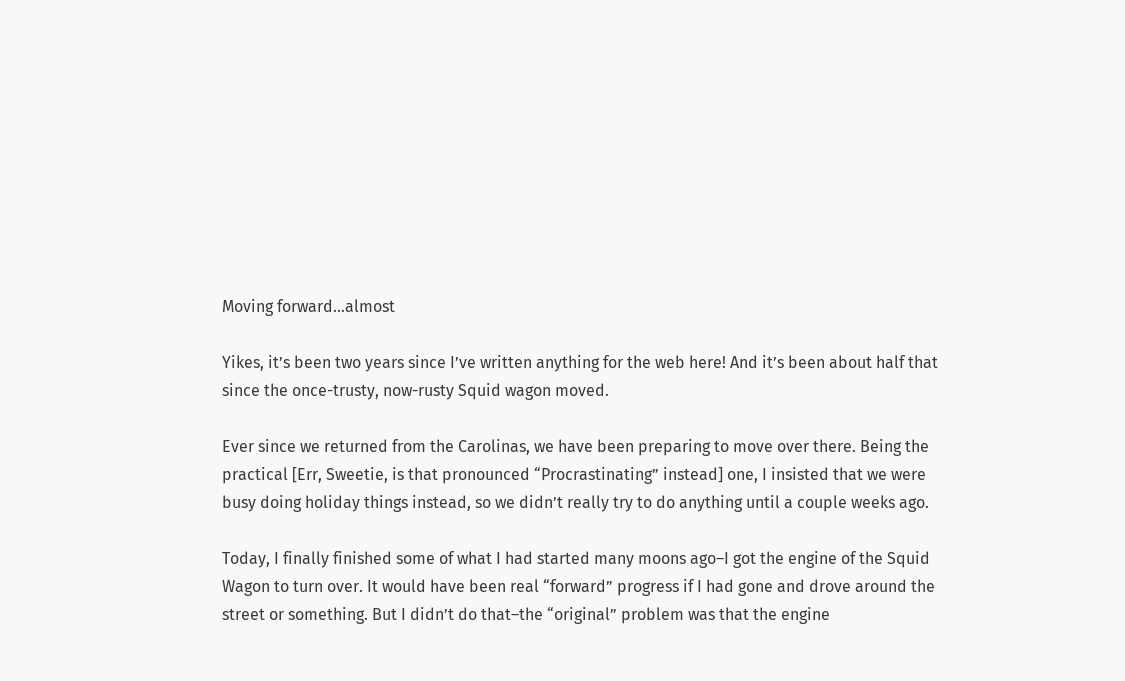Moving forward…almost

Yikes, it’s been two years since I’ve written anything for the web here! And it’s been about half that since the once-trusty, now-rusty Squid wagon moved.

Ever since we returned from the Carolinas, we have been preparing to move over there. Being the practical [Err, Sweetie, is that pronounced “Procrastinating” instead] one, I insisted that we were busy doing holiday things instead, so we didn’t really try to do anything until a couple weeks ago.

Today, I finally finished some of what I had started many moons ago–I got the engine of the Squid Wagon to turn over. It would have been real “forward” progress if I had gone and drove around the street or something. But I didn’t do that–the “original” problem was that the engine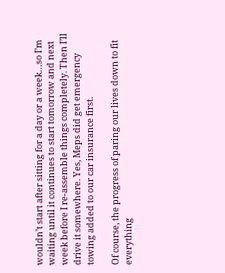wouldn’t start after sitting for a day or a week…so I’m waiting until it continues to start tomorrow and next week before I re-assemble things completely. Then I’ll drive it somewhere. Yes, Meps did get emergency towing added to our car insurance first.

Of course, the progress of paring our lives down to fit everything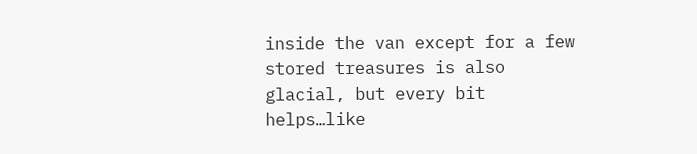inside the van except for a few stored treasures is also glacial, but every bit helps…like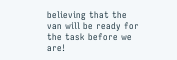believing that the van will be ready for the task before we are!